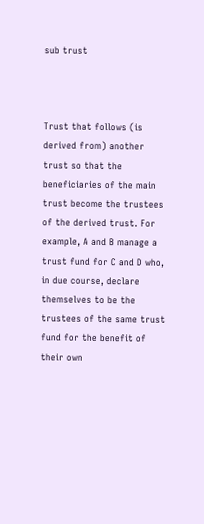sub trust



Trust that follows (is derived from) another trust so that the beneficiaries of the main trust become the trustees of the derived trust. For example, A and B manage a trust fund for C and D who, in due course, declare themselves to be the trustees of the same trust fund for the benefit of their own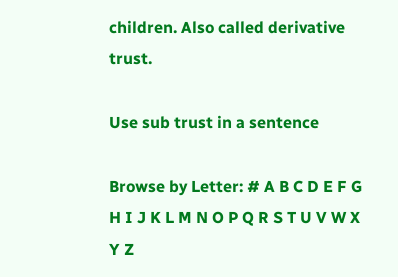children. Also called derivative trust.

Use sub trust in a sentence

Browse by Letter: # A B C D E F G H I J K L M N O P Q R S T U V W X Y Z